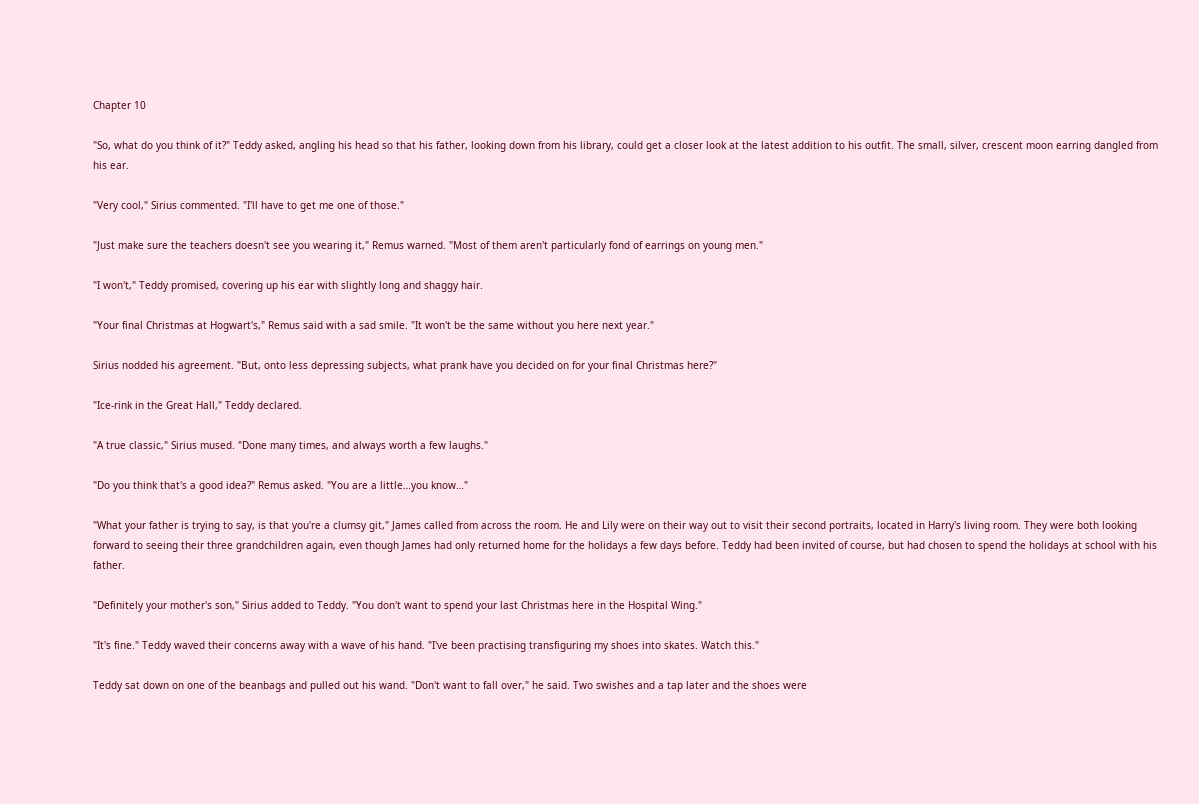Chapter 10

"So, what do you think of it?" Teddy asked, angling his head so that his father, looking down from his library, could get a closer look at the latest addition to his outfit. The small, silver, crescent moon earring dangled from his ear.

"Very cool," Sirius commented. "I'll have to get me one of those."

"Just make sure the teachers doesn't see you wearing it," Remus warned. "Most of them aren't particularly fond of earrings on young men."

"I won't," Teddy promised, covering up his ear with slightly long and shaggy hair.

"Your final Christmas at Hogwart's," Remus said with a sad smile. "It won't be the same without you here next year."

Sirius nodded his agreement. "But, onto less depressing subjects, what prank have you decided on for your final Christmas here?"

"Ice-rink in the Great Hall," Teddy declared.

"A true classic," Sirius mused. "Done many times, and always worth a few laughs."

"Do you think that's a good idea?" Remus asked. "You are a little…you know…"

"What your father is trying to say, is that you're a clumsy git," James called from across the room. He and Lily were on their way out to visit their second portraits, located in Harry's living room. They were both looking forward to seeing their three grandchildren again, even though James had only returned home for the holidays a few days before. Teddy had been invited of course, but had chosen to spend the holidays at school with his father.

"Definitely your mother's son," Sirius added to Teddy. "You don't want to spend your last Christmas here in the Hospital Wing."

"It's fine." Teddy waved their concerns away with a wave of his hand. "I've been practising transfiguring my shoes into skates. Watch this."

Teddy sat down on one of the beanbags and pulled out his wand. "Don't want to fall over," he said. Two swishes and a tap later and the shoes were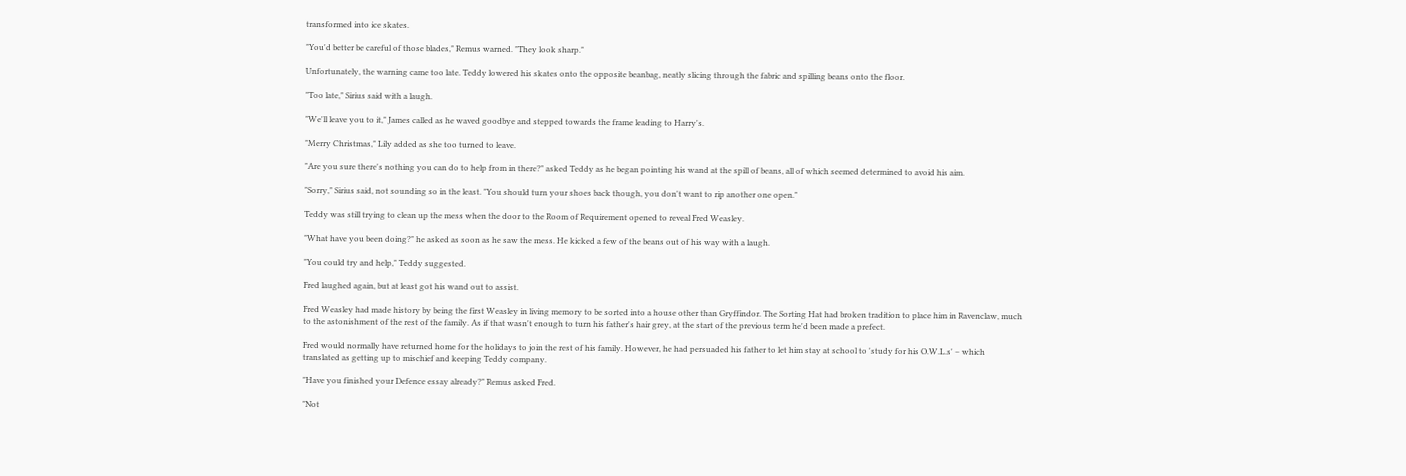transformed into ice skates.

"You'd better be careful of those blades," Remus warned. "They look sharp."

Unfortunately, the warning came too late. Teddy lowered his skates onto the opposite beanbag, neatly slicing through the fabric and spilling beans onto the floor.

"Too late," Sirius said with a laugh.

"We'll leave you to it," James called as he waved goodbye and stepped towards the frame leading to Harry's.

"Merry Christmas," Lily added as she too turned to leave.

"Are you sure there's nothing you can do to help from in there?" asked Teddy as he began pointing his wand at the spill of beans, all of which seemed determined to avoid his aim.

"Sorry," Sirius said, not sounding so in the least. "You should turn your shoes back though, you don't want to rip another one open."

Teddy was still trying to clean up the mess when the door to the Room of Requirement opened to reveal Fred Weasley.

"What have you been doing?" he asked as soon as he saw the mess. He kicked a few of the beans out of his way with a laugh.

"You could try and help," Teddy suggested.

Fred laughed again, but at least got his wand out to assist.

Fred Weasley had made history by being the first Weasley in living memory to be sorted into a house other than Gryffindor. The Sorting Hat had broken tradition to place him in Ravenclaw, much to the astonishment of the rest of the family. As if that wasn't enough to turn his father's hair grey, at the start of the previous term he'd been made a prefect.

Fred would normally have returned home for the holidays to join the rest of his family. However, he had persuaded his father to let him stay at school to 'study for his O.W.L.s' – which translated as getting up to mischief and keeping Teddy company.

"Have you finished your Defence essay already?" Remus asked Fred.

"Not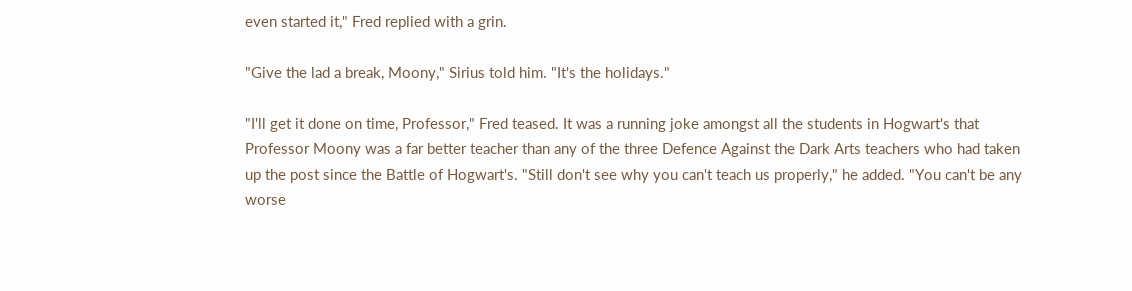even started it," Fred replied with a grin.

"Give the lad a break, Moony," Sirius told him. "It's the holidays."

"I'll get it done on time, Professor," Fred teased. It was a running joke amongst all the students in Hogwart's that Professor Moony was a far better teacher than any of the three Defence Against the Dark Arts teachers who had taken up the post since the Battle of Hogwart's. "Still don't see why you can't teach us properly," he added. "You can't be any worse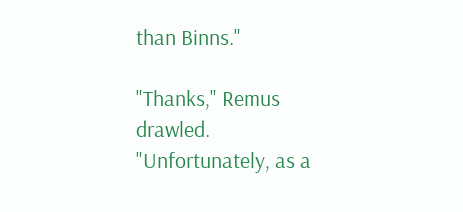than Binns."

"Thanks," Remus drawled. "Unfortunately, as a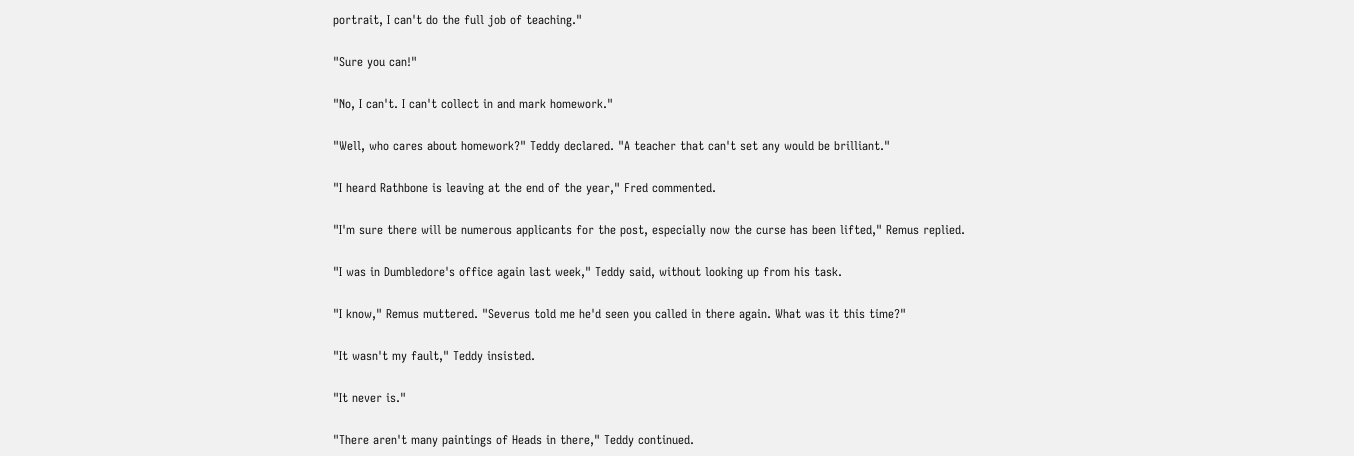portrait, I can't do the full job of teaching."

"Sure you can!"

"No, I can't. I can't collect in and mark homework."

"Well, who cares about homework?" Teddy declared. "A teacher that can't set any would be brilliant."

"I heard Rathbone is leaving at the end of the year," Fred commented.

"I'm sure there will be numerous applicants for the post, especially now the curse has been lifted," Remus replied.

"I was in Dumbledore's office again last week," Teddy said, without looking up from his task.

"I know," Remus muttered. "Severus told me he'd seen you called in there again. What was it this time?"

"It wasn't my fault," Teddy insisted.

"It never is."

"There aren't many paintings of Heads in there," Teddy continued.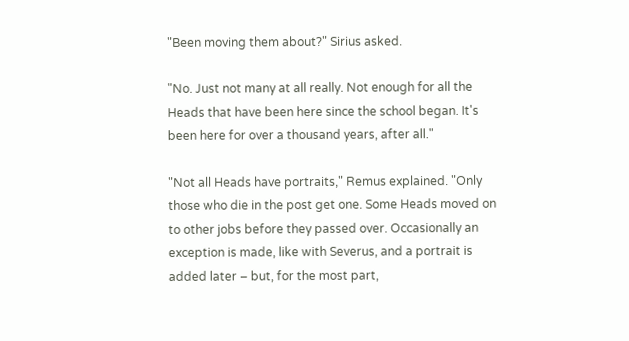"Been moving them about?" Sirius asked.

"No. Just not many at all really. Not enough for all the Heads that have been here since the school began. It's been here for over a thousand years, after all."

"Not all Heads have portraits," Remus explained. "Only those who die in the post get one. Some Heads moved on to other jobs before they passed over. Occasionally an exception is made, like with Severus, and a portrait is added later – but, for the most part,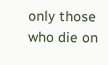only those who die on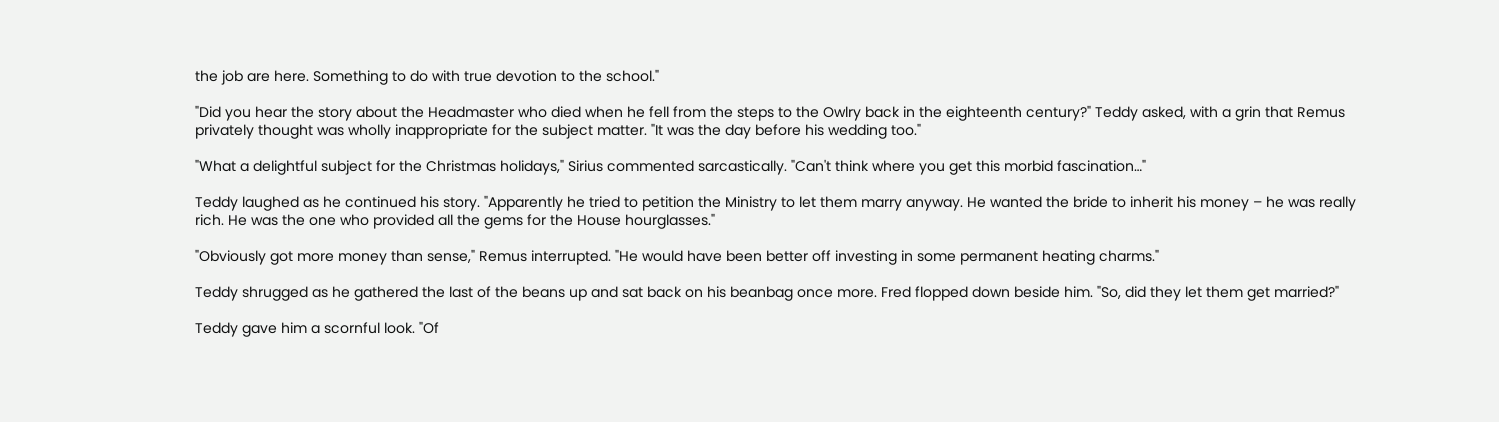the job are here. Something to do with true devotion to the school."

"Did you hear the story about the Headmaster who died when he fell from the steps to the Owlry back in the eighteenth century?" Teddy asked, with a grin that Remus privately thought was wholly inappropriate for the subject matter. "It was the day before his wedding too."

"What a delightful subject for the Christmas holidays," Sirius commented sarcastically. "Can't think where you get this morbid fascination…"

Teddy laughed as he continued his story. "Apparently he tried to petition the Ministry to let them marry anyway. He wanted the bride to inherit his money – he was really rich. He was the one who provided all the gems for the House hourglasses."

"Obviously got more money than sense," Remus interrupted. "He would have been better off investing in some permanent heating charms."

Teddy shrugged as he gathered the last of the beans up and sat back on his beanbag once more. Fred flopped down beside him. "So, did they let them get married?"

Teddy gave him a scornful look. "Of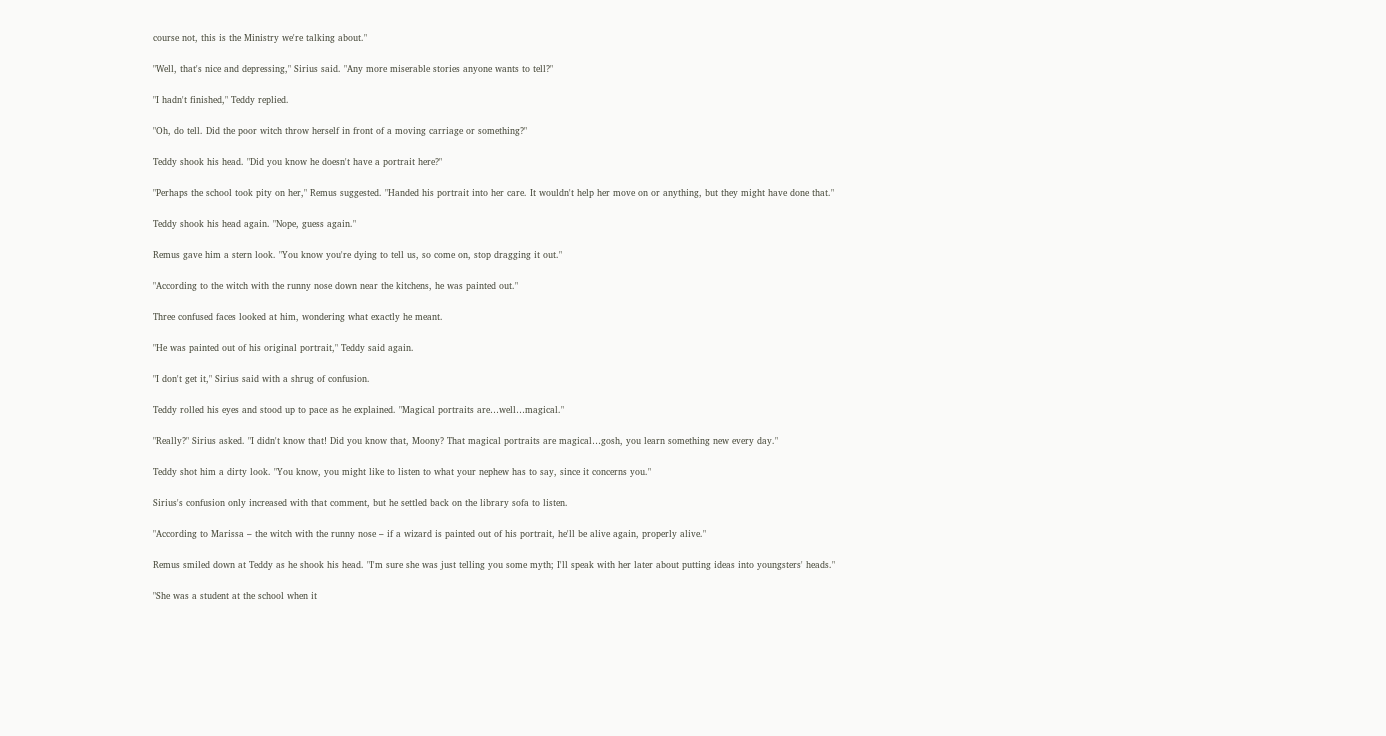course not, this is the Ministry we're talking about."

"Well, that's nice and depressing," Sirius said. "Any more miserable stories anyone wants to tell?"

"I hadn't finished," Teddy replied.

"Oh, do tell. Did the poor witch throw herself in front of a moving carriage or something?"

Teddy shook his head. "Did you know he doesn't have a portrait here?"

"Perhaps the school took pity on her," Remus suggested. "Handed his portrait into her care. It wouldn't help her move on or anything, but they might have done that."

Teddy shook his head again. "Nope, guess again."

Remus gave him a stern look. "You know you're dying to tell us, so come on, stop dragging it out."

"According to the witch with the runny nose down near the kitchens, he was painted out."

Three confused faces looked at him, wondering what exactly he meant.

"He was painted out of his original portrait," Teddy said again.

"I don't get it," Sirius said with a shrug of confusion.

Teddy rolled his eyes and stood up to pace as he explained. "Magical portraits are…well…magical."

"Really?" Sirius asked. "I didn't know that! Did you know that, Moony? That magical portraits are magical…gosh, you learn something new every day."

Teddy shot him a dirty look. "You know, you might like to listen to what your nephew has to say, since it concerns you."

Sirius's confusion only increased with that comment, but he settled back on the library sofa to listen.

"According to Marissa – the witch with the runny nose – if a wizard is painted out of his portrait, he'll be alive again, properly alive."

Remus smiled down at Teddy as he shook his head. "I'm sure she was just telling you some myth; I'll speak with her later about putting ideas into youngsters' heads."

"She was a student at the school when it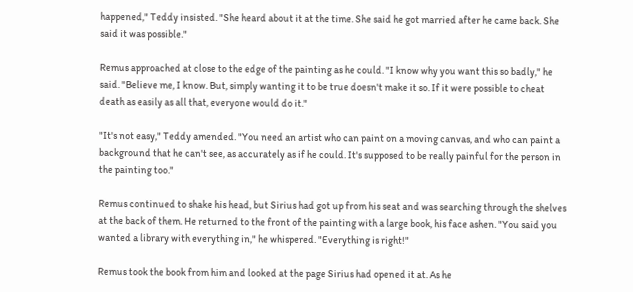happened," Teddy insisted. "She heard about it at the time. She said he got married after he came back. She said it was possible."

Remus approached at close to the edge of the painting as he could. "I know why you want this so badly," he said. "Believe me, I know. But, simply wanting it to be true doesn't make it so. If it were possible to cheat death as easily as all that, everyone would do it."

"It's not easy," Teddy amended. "You need an artist who can paint on a moving canvas, and who can paint a background that he can't see, as accurately as if he could. It's supposed to be really painful for the person in the painting too."

Remus continued to shake his head, but Sirius had got up from his seat and was searching through the shelves at the back of them. He returned to the front of the painting with a large book, his face ashen. "You said you wanted a library with everything in," he whispered. "Everything is right!"

Remus took the book from him and looked at the page Sirius had opened it at. As he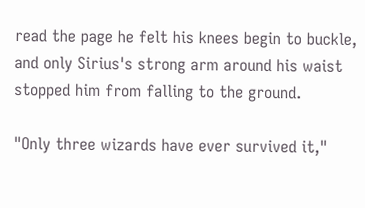read the page he felt his knees begin to buckle, and only Sirius's strong arm around his waist stopped him from falling to the ground.

"Only three wizards have ever survived it,"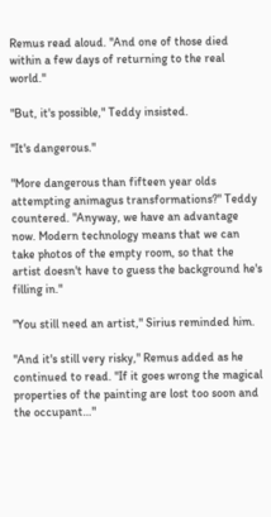Remus read aloud. "And one of those died within a few days of returning to the real world."

"But, it's possible," Teddy insisted.

"It's dangerous."

"More dangerous than fifteen year olds attempting animagus transformations?" Teddy countered. "Anyway, we have an advantage now. Modern technology means that we can take photos of the empty room, so that the artist doesn't have to guess the background he's filling in."

"You still need an artist," Sirius reminded him.

"And it's still very risky," Remus added as he continued to read. "If it goes wrong the magical properties of the painting are lost too soon and the occupant…"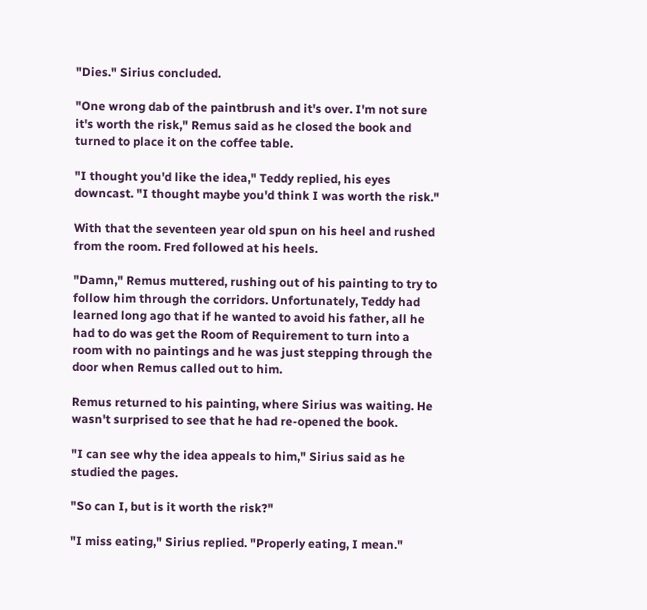"Dies." Sirius concluded.

"One wrong dab of the paintbrush and it's over. I'm not sure it's worth the risk," Remus said as he closed the book and turned to place it on the coffee table.

"I thought you'd like the idea," Teddy replied, his eyes downcast. "I thought maybe you'd think I was worth the risk."

With that the seventeen year old spun on his heel and rushed from the room. Fred followed at his heels.

"Damn," Remus muttered, rushing out of his painting to try to follow him through the corridors. Unfortunately, Teddy had learned long ago that if he wanted to avoid his father, all he had to do was get the Room of Requirement to turn into a room with no paintings and he was just stepping through the door when Remus called out to him.

Remus returned to his painting, where Sirius was waiting. He wasn't surprised to see that he had re-opened the book.

"I can see why the idea appeals to him," Sirius said as he studied the pages.

"So can I, but is it worth the risk?"

"I miss eating," Sirius replied. "Properly eating, I mean."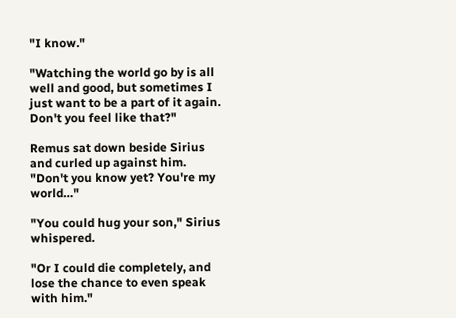"I know."

"Watching the world go by is all well and good, but sometimes I just want to be a part of it again. Don't you feel like that?"

Remus sat down beside Sirius and curled up against him. "Don't you know yet? You're my world…"

"You could hug your son," Sirius whispered.

"Or I could die completely, and lose the chance to even speak with him."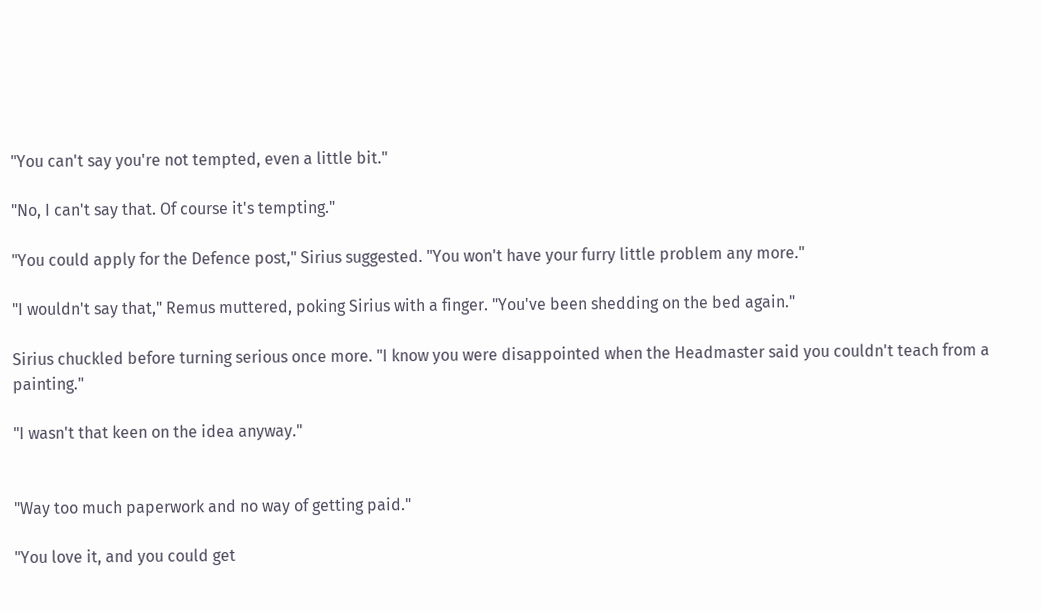"You can't say you're not tempted, even a little bit."

"No, I can't say that. Of course it's tempting."

"You could apply for the Defence post," Sirius suggested. "You won't have your furry little problem any more."

"I wouldn't say that," Remus muttered, poking Sirius with a finger. "You've been shedding on the bed again."

Sirius chuckled before turning serious once more. "I know you were disappointed when the Headmaster said you couldn't teach from a painting."

"I wasn't that keen on the idea anyway."


"Way too much paperwork and no way of getting paid."

"You love it, and you could get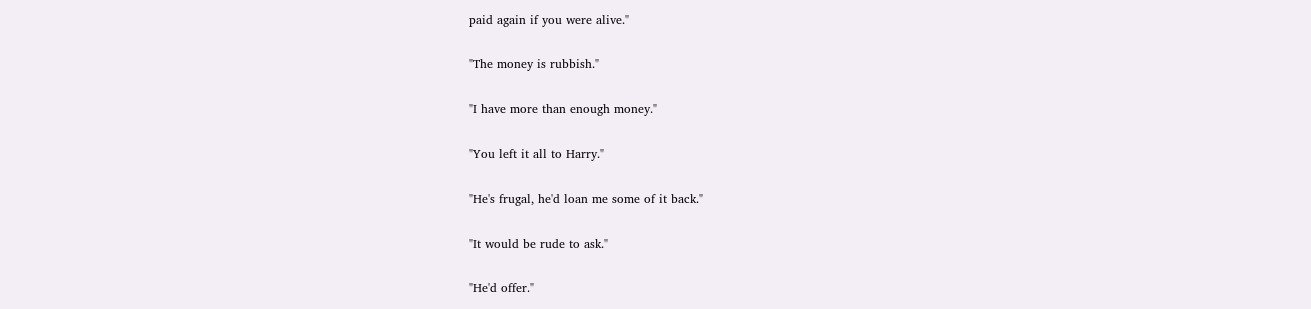paid again if you were alive."

"The money is rubbish."

"I have more than enough money."

"You left it all to Harry."

"He's frugal, he'd loan me some of it back."

"It would be rude to ask."

"He'd offer."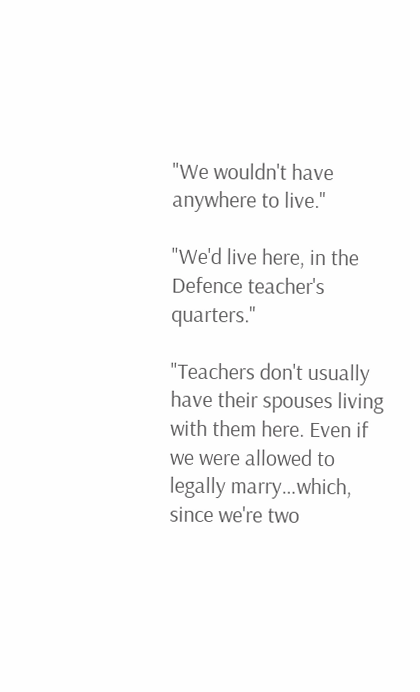"We wouldn't have anywhere to live."

"We'd live here, in the Defence teacher's quarters."

"Teachers don't usually have their spouses living with them here. Even if we were allowed to legally marry…which, since we're two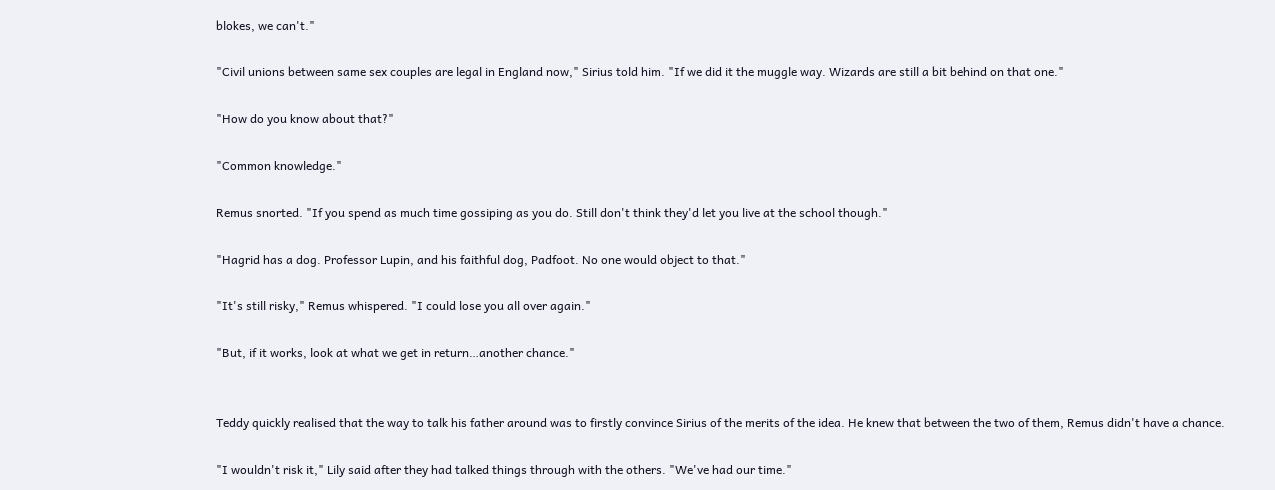blokes, we can't."

"Civil unions between same sex couples are legal in England now," Sirius told him. "If we did it the muggle way. Wizards are still a bit behind on that one."

"How do you know about that?"

"Common knowledge."

Remus snorted. "If you spend as much time gossiping as you do. Still don't think they'd let you live at the school though."

"Hagrid has a dog. Professor Lupin, and his faithful dog, Padfoot. No one would object to that."

"It's still risky," Remus whispered. "I could lose you all over again."

"But, if it works, look at what we get in return…another chance."


Teddy quickly realised that the way to talk his father around was to firstly convince Sirius of the merits of the idea. He knew that between the two of them, Remus didn't have a chance.

"I wouldn't risk it," Lily said after they had talked things through with the others. "We've had our time."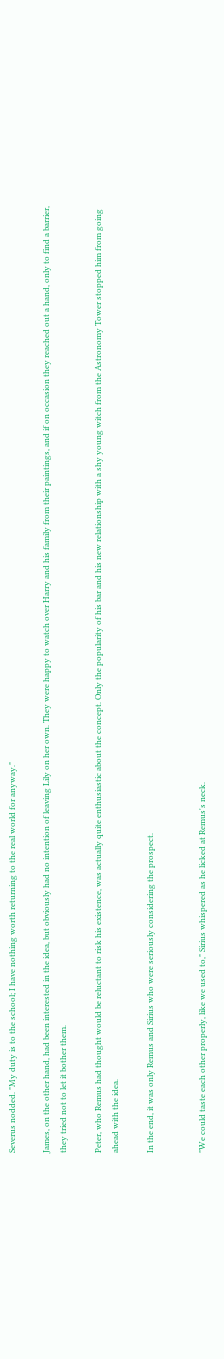Severus nodded. "My duty is to the school; I have nothing worth returning to the real world for anyway."

James, on the other hand, had been interested in the idea, but obviously had no intention of leaving Lily on her own. They were happy to watch over Harry and his family from their paintings, and if on occasion they reached out a hand, only to find a barrier, they tried not to let it bother them.

Peter, who Remus had thought would be reluctant to risk his existence, was actually quite enthusiastic about the concept. Only the popularity of his bar and his new relationship with a shy young witch from the Astronomy Tower stopped him from going ahead with the idea.

In the end, it was only Remus and Sirius who were seriously considering the prospect.


"We could taste each other properly, like we used to," Sirius whispered as he licked at Remus's neck.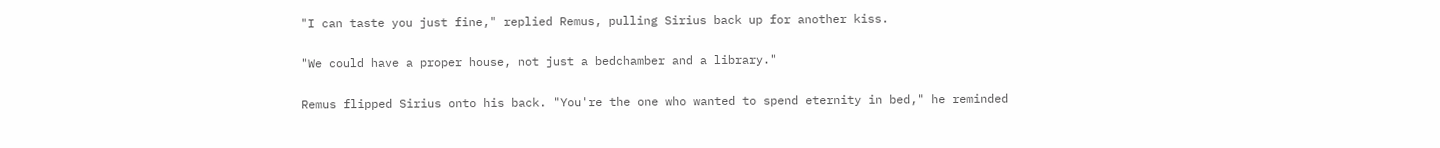"I can taste you just fine," replied Remus, pulling Sirius back up for another kiss.

"We could have a proper house, not just a bedchamber and a library."

Remus flipped Sirius onto his back. "You're the one who wanted to spend eternity in bed," he reminded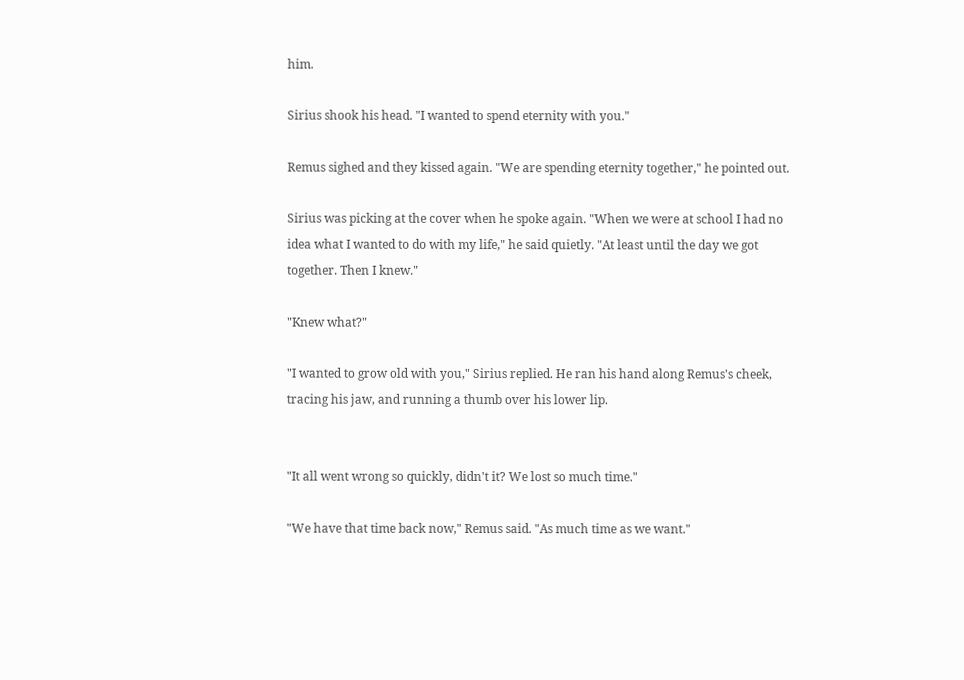him.

Sirius shook his head. "I wanted to spend eternity with you."

Remus sighed and they kissed again. "We are spending eternity together," he pointed out.

Sirius was picking at the cover when he spoke again. "When we were at school I had no idea what I wanted to do with my life," he said quietly. "At least until the day we got together. Then I knew."

"Knew what?"

"I wanted to grow old with you," Sirius replied. He ran his hand along Remus's cheek, tracing his jaw, and running a thumb over his lower lip.


"It all went wrong so quickly, didn't it? We lost so much time."

"We have that time back now," Remus said. "As much time as we want."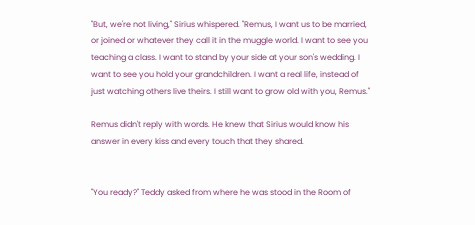"But, we're not living," Sirius whispered. "Remus, I want us to be married, or joined or whatever they call it in the muggle world. I want to see you teaching a class. I want to stand by your side at your son's wedding. I want to see you hold your grandchildren. I want a real life, instead of just watching others live theirs. I still want to grow old with you, Remus."

Remus didn't reply with words. He knew that Sirius would know his answer in every kiss and every touch that they shared.


"You ready?" Teddy asked from where he was stood in the Room of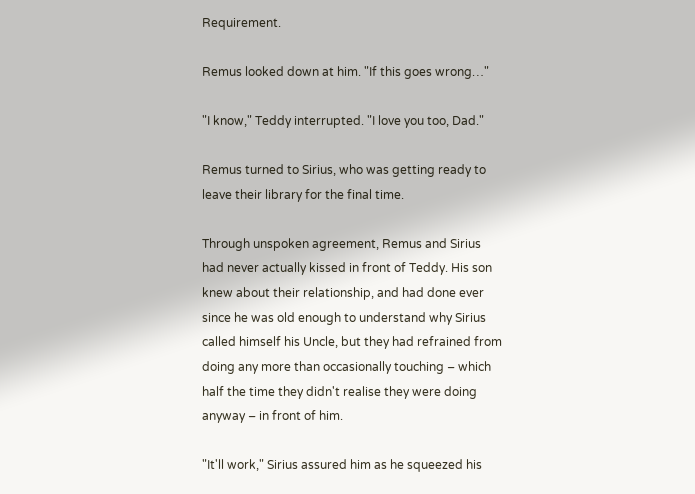Requirement.

Remus looked down at him. "If this goes wrong…"

"I know," Teddy interrupted. "I love you too, Dad."

Remus turned to Sirius, who was getting ready to leave their library for the final time.

Through unspoken agreement, Remus and Sirius had never actually kissed in front of Teddy. His son knew about their relationship, and had done ever since he was old enough to understand why Sirius called himself his Uncle, but they had refrained from doing any more than occasionally touching – which half the time they didn't realise they were doing anyway – in front of him.

"It'll work," Sirius assured him as he squeezed his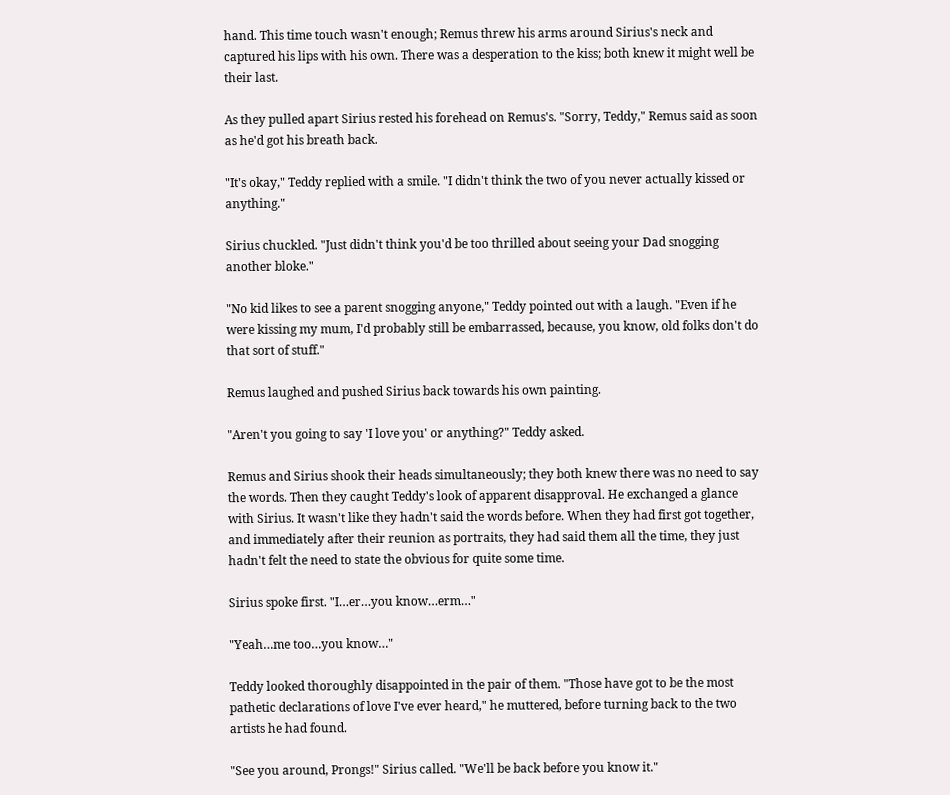hand. This time touch wasn't enough; Remus threw his arms around Sirius's neck and captured his lips with his own. There was a desperation to the kiss; both knew it might well be their last.

As they pulled apart Sirius rested his forehead on Remus's. "Sorry, Teddy," Remus said as soon as he'd got his breath back.

"It's okay," Teddy replied with a smile. "I didn't think the two of you never actually kissed or anything."

Sirius chuckled. "Just didn't think you'd be too thrilled about seeing your Dad snogging another bloke."

"No kid likes to see a parent snogging anyone," Teddy pointed out with a laugh. "Even if he were kissing my mum, I'd probably still be embarrassed, because, you know, old folks don't do that sort of stuff."

Remus laughed and pushed Sirius back towards his own painting.

"Aren't you going to say 'I love you' or anything?" Teddy asked.

Remus and Sirius shook their heads simultaneously; they both knew there was no need to say the words. Then they caught Teddy's look of apparent disapproval. He exchanged a glance with Sirius. It wasn't like they hadn't said the words before. When they had first got together, and immediately after their reunion as portraits, they had said them all the time, they just hadn't felt the need to state the obvious for quite some time.

Sirius spoke first. "I…er…you know…erm…"

"Yeah…me too…you know…"

Teddy looked thoroughly disappointed in the pair of them. "Those have got to be the most pathetic declarations of love I've ever heard," he muttered, before turning back to the two artists he had found.

"See you around, Prongs!" Sirius called. "We'll be back before you know it."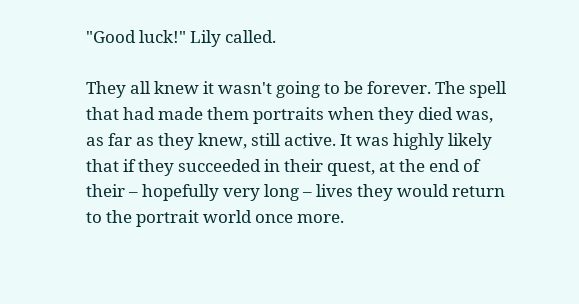"Good luck!" Lily called.

They all knew it wasn't going to be forever. The spell that had made them portraits when they died was, as far as they knew, still active. It was highly likely that if they succeeded in their quest, at the end of their – hopefully very long – lives they would return to the portrait world once more.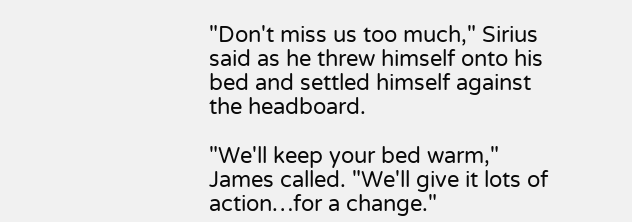"Don't miss us too much," Sirius said as he threw himself onto his bed and settled himself against the headboard.

"We'll keep your bed warm," James called. "We'll give it lots of action…for a change."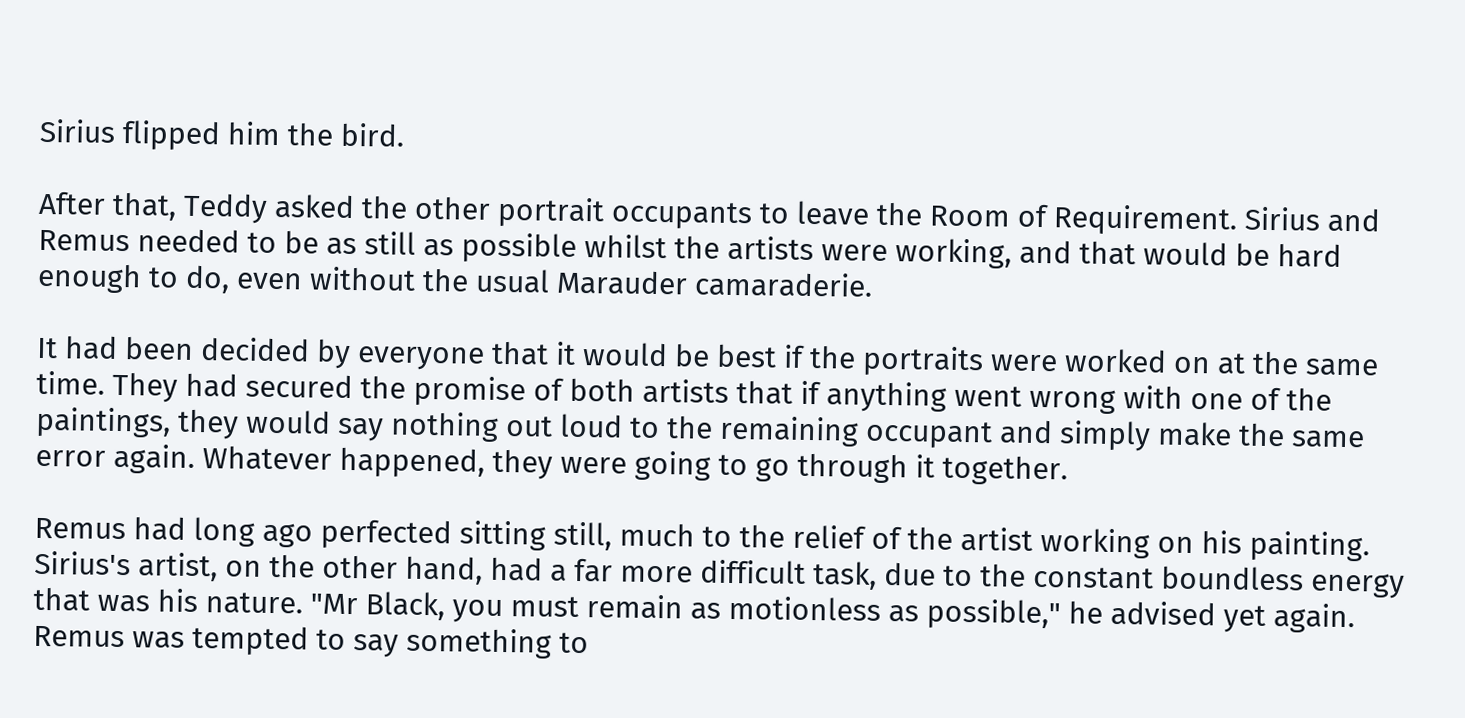Sirius flipped him the bird.

After that, Teddy asked the other portrait occupants to leave the Room of Requirement. Sirius and Remus needed to be as still as possible whilst the artists were working, and that would be hard enough to do, even without the usual Marauder camaraderie.

It had been decided by everyone that it would be best if the portraits were worked on at the same time. They had secured the promise of both artists that if anything went wrong with one of the paintings, they would say nothing out loud to the remaining occupant and simply make the same error again. Whatever happened, they were going to go through it together.

Remus had long ago perfected sitting still, much to the relief of the artist working on his painting. Sirius's artist, on the other hand, had a far more difficult task, due to the constant boundless energy that was his nature. "Mr Black, you must remain as motionless as possible," he advised yet again. Remus was tempted to say something to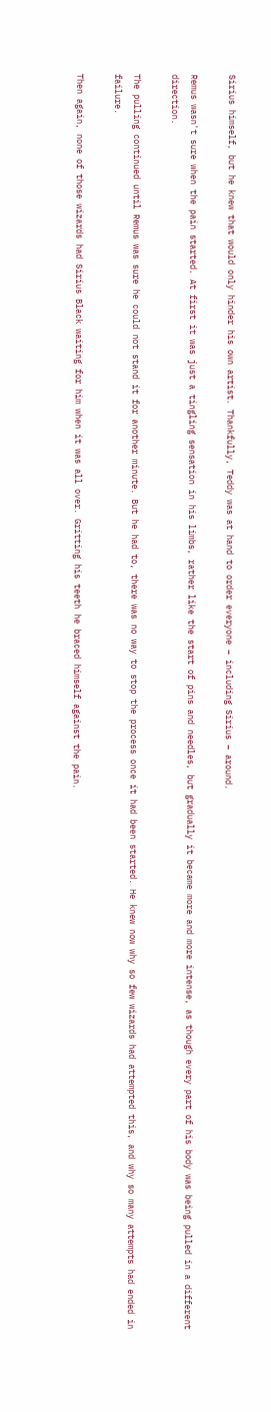Sirius himself, but he knew that would only hinder his own artist. Thankfully, Teddy was at hand to order everyone – including Sirius – around.

Remus wasn't sure when the pain started. At first it was just a tingling sensation in his limbs, rather like the start of pins and needles, but gradually it became more and more intense, as though every part of his body was being pulled in a different direction.

The pulling continued until Remus was sure he could not stand it for another minute. But he had to, there was no way to stop the process once it had been started. He knew now why so few wizards had attempted this, and why so many attempts had ended in failure.

Then again, none of those wizards had Sirius Black waiting for him when it was all over. Gritting his teeth he braced himself against the pain.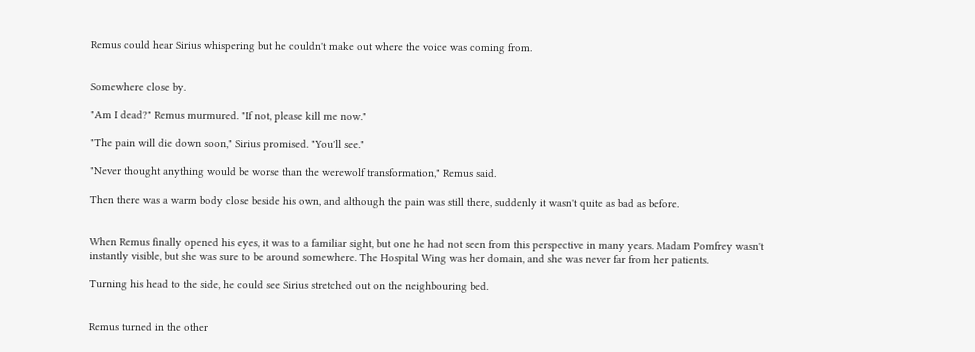Remus could hear Sirius whispering but he couldn't make out where the voice was coming from.


Somewhere close by.

"Am I dead?" Remus murmured. "If not, please kill me now."

"The pain will die down soon," Sirius promised. "You'll see."

"Never thought anything would be worse than the werewolf transformation," Remus said.

Then there was a warm body close beside his own, and although the pain was still there, suddenly it wasn't quite as bad as before.


When Remus finally opened his eyes, it was to a familiar sight, but one he had not seen from this perspective in many years. Madam Pomfrey wasn't instantly visible, but she was sure to be around somewhere. The Hospital Wing was her domain, and she was never far from her patients.

Turning his head to the side, he could see Sirius stretched out on the neighbouring bed.


Remus turned in the other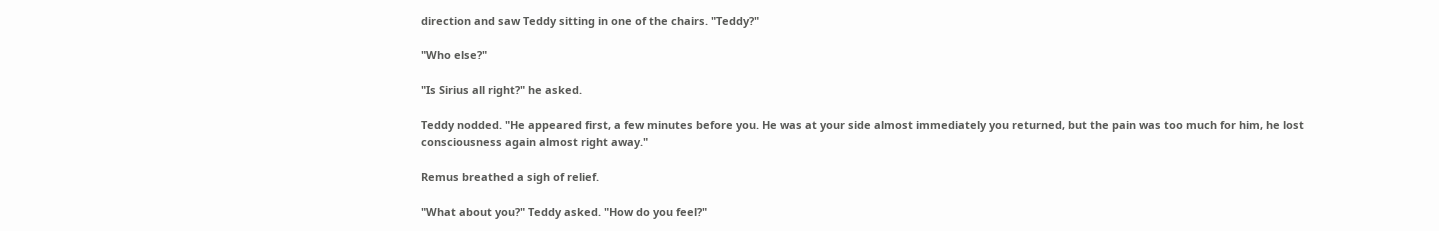direction and saw Teddy sitting in one of the chairs. "Teddy?"

"Who else?"

"Is Sirius all right?" he asked.

Teddy nodded. "He appeared first, a few minutes before you. He was at your side almost immediately you returned, but the pain was too much for him, he lost consciousness again almost right away."

Remus breathed a sigh of relief.

"What about you?" Teddy asked. "How do you feel?"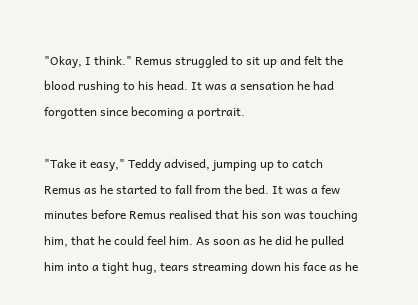"Okay, I think." Remus struggled to sit up and felt the blood rushing to his head. It was a sensation he had forgotten since becoming a portrait.

"Take it easy," Teddy advised, jumping up to catch Remus as he started to fall from the bed. It was a few minutes before Remus realised that his son was touching him, that he could feel him. As soon as he did he pulled him into a tight hug, tears streaming down his face as he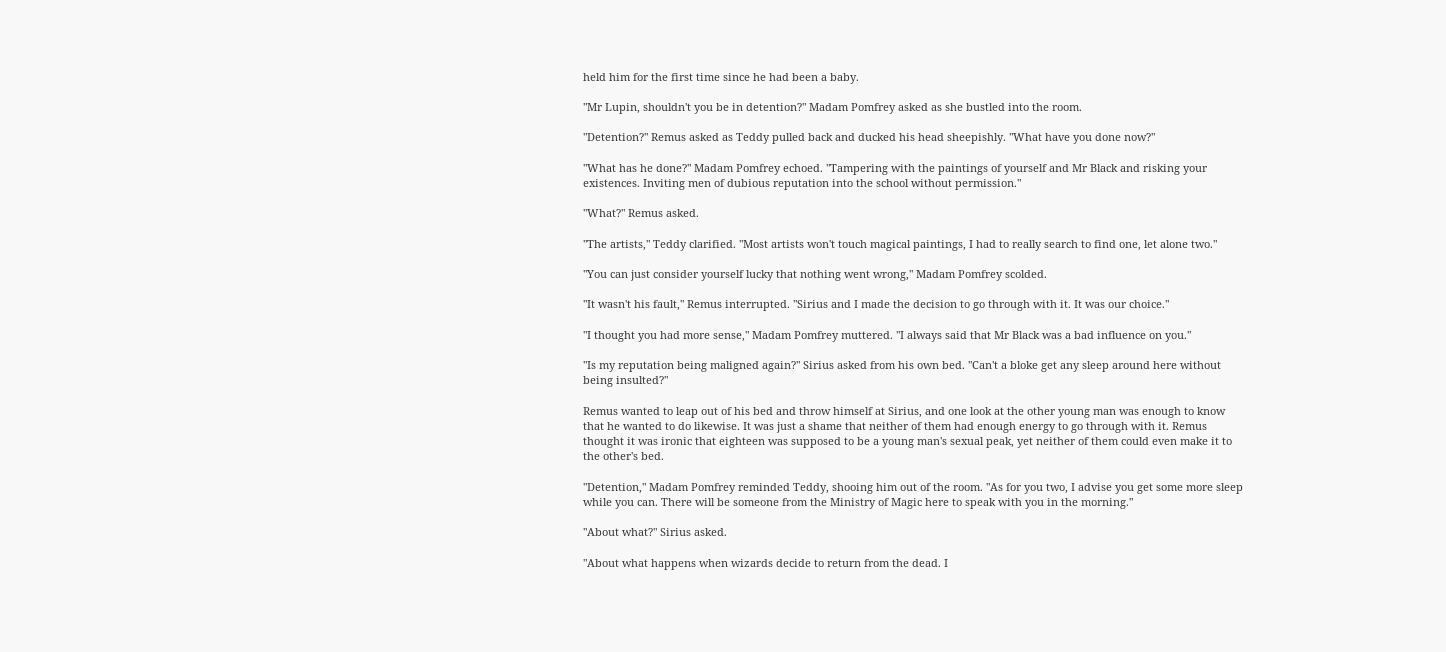held him for the first time since he had been a baby.

"Mr Lupin, shouldn't you be in detention?" Madam Pomfrey asked as she bustled into the room.

"Detention?" Remus asked as Teddy pulled back and ducked his head sheepishly. "What have you done now?"

"What has he done?" Madam Pomfrey echoed. "Tampering with the paintings of yourself and Mr Black and risking your existences. Inviting men of dubious reputation into the school without permission."

"What?" Remus asked.

"The artists," Teddy clarified. "Most artists won't touch magical paintings, I had to really search to find one, let alone two."

"You can just consider yourself lucky that nothing went wrong," Madam Pomfrey scolded.

"It wasn't his fault," Remus interrupted. "Sirius and I made the decision to go through with it. It was our choice."

"I thought you had more sense," Madam Pomfrey muttered. "I always said that Mr Black was a bad influence on you."

"Is my reputation being maligned again?" Sirius asked from his own bed. "Can't a bloke get any sleep around here without being insulted?"

Remus wanted to leap out of his bed and throw himself at Sirius, and one look at the other young man was enough to know that he wanted to do likewise. It was just a shame that neither of them had enough energy to go through with it. Remus thought it was ironic that eighteen was supposed to be a young man's sexual peak, yet neither of them could even make it to the other's bed.

"Detention," Madam Pomfrey reminded Teddy, shooing him out of the room. "As for you two, I advise you get some more sleep while you can. There will be someone from the Ministry of Magic here to speak with you in the morning."

"About what?" Sirius asked.

"About what happens when wizards decide to return from the dead. I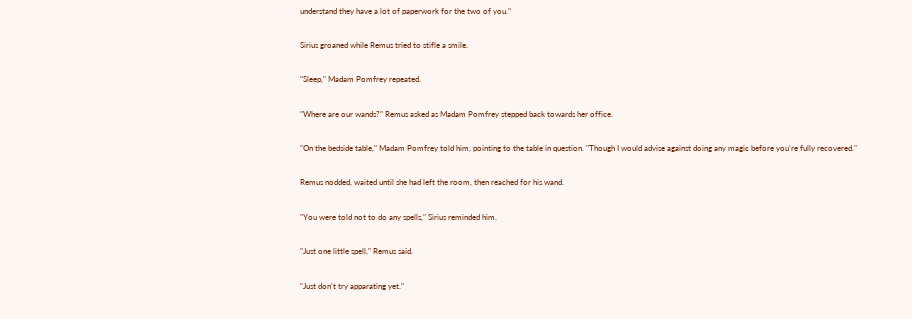understand they have a lot of paperwork for the two of you."

Sirius groaned while Remus tried to stifle a smile.

"Sleep," Madam Pomfrey repeated.

"Where are our wands?" Remus asked as Madam Pomfrey stepped back towards her office.

"On the bedside table," Madam Pomfrey told him, pointing to the table in question. "Though I would advise against doing any magic before you're fully recovered."

Remus nodded, waited until she had left the room, then reached for his wand.

"You were told not to do any spells," Sirius reminded him.

"Just one little spell," Remus said.

"Just don't try apparating yet."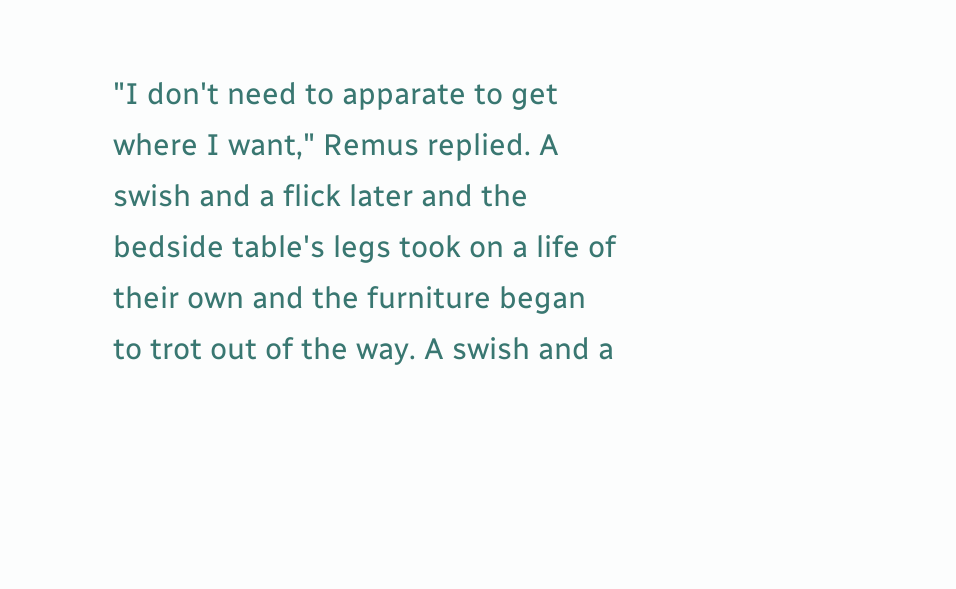"I don't need to apparate to get where I want," Remus replied. A swish and a flick later and the bedside table's legs took on a life of their own and the furniture began to trot out of the way. A swish and a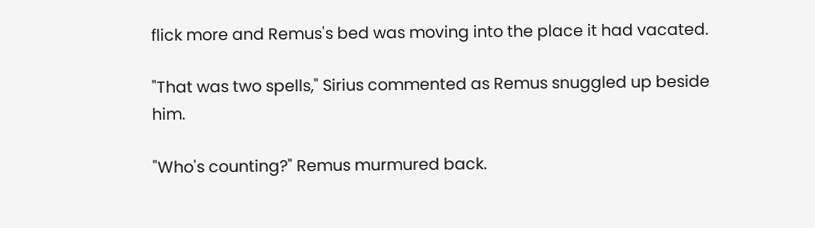flick more and Remus's bed was moving into the place it had vacated.

"That was two spells," Sirius commented as Remus snuggled up beside him.

"Who's counting?" Remus murmured back.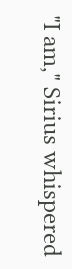"I am," Sirius whispered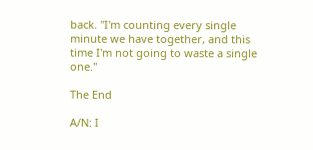back. "I'm counting every single minute we have together, and this time I'm not going to waste a single one."

The End

A/N: I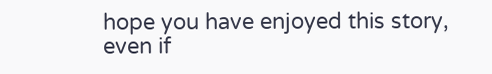hope you have enjoyed this story, even if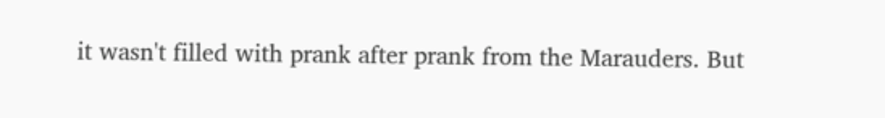it wasn't filled with prank after prank from the Marauders. But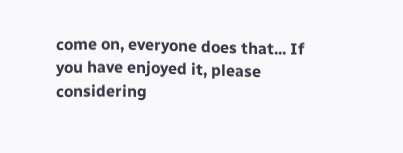come on, everyone does that... If you have enjoyed it, please considering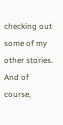checking out some of my other stories. And of course,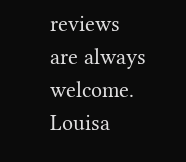reviews are always welcome. Louisa